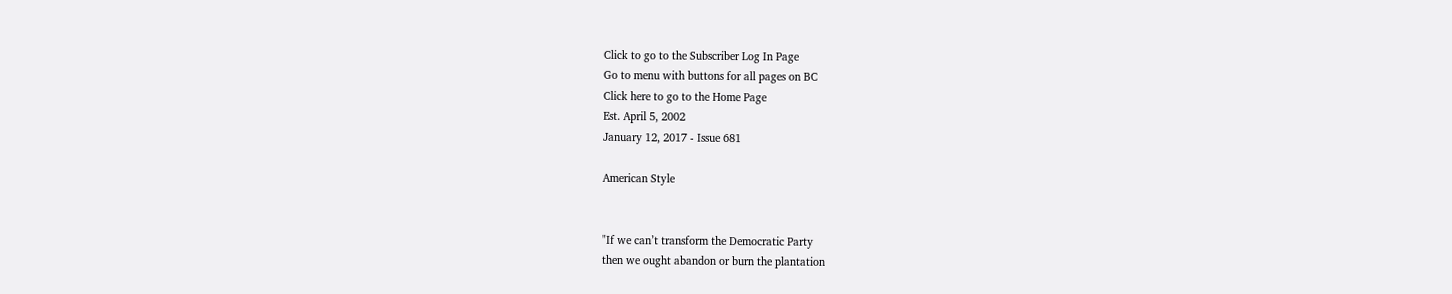Click to go to the Subscriber Log In Page
Go to menu with buttons for all pages on BC
Click here to go to the Home Page
Est. April 5, 2002
January 12, 2017 - Issue 681

American Style


"If we can’t transform the Democratic Party
then we ought abandon or burn the plantation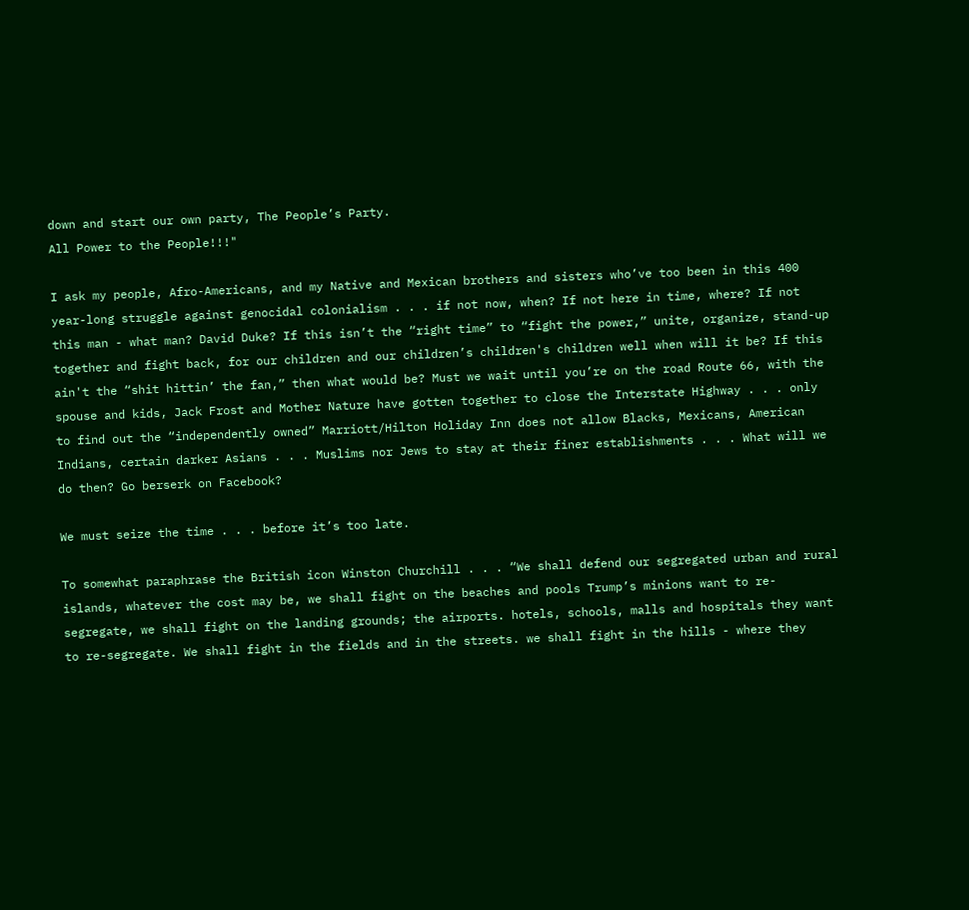down and start our own party, The People’s Party.
All Power to the People!!!"

I ask my people, Afro-Americans, and my Native and Mexican brothers and sisters who’ve too been in this 400 year-long struggle against genocidal colonialism . . . if not now, when? If not here in time, where? If not this man - what man? David Duke? If this isn’t the “right time” to “fight the power,” unite, organize, stand-up together and fight back, for our children and our children’s children's children well when will it be? If this ain't the “shit hittin’ the fan,” then what would be? Must we wait until you’re on the road Route 66, with the spouse and kids, Jack Frost and Mother Nature have gotten together to close the Interstate Highway . . . only to find out the “independently owned” Marriott/Hilton Holiday Inn does not allow Blacks, Mexicans, American Indians, certain darker Asians . . . Muslims nor Jews to stay at their finer establishments . . . What will we do then? Go berserk on Facebook?

We must seize the time . . . before it’s too late.

To somewhat paraphrase the British icon Winston Churchill . . . “We shall defend our segregated urban and rural islands, whatever the cost may be, we shall fight on the beaches and pools Trump’s minions want to re-segregate, we shall fight on the landing grounds; the airports. hotels, schools, malls and hospitals they want to re-segregate. We shall fight in the fields and in the streets. we shall fight in the hills - where they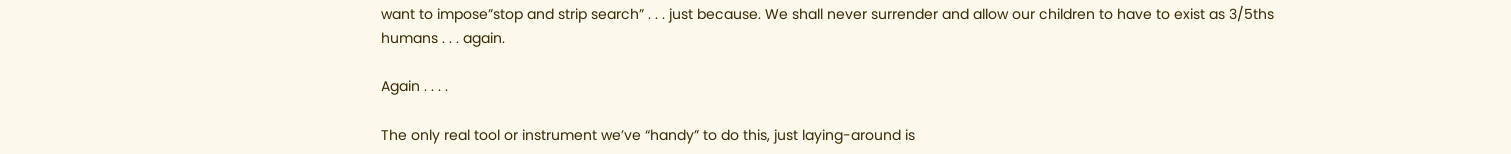want to impose”stop and strip search” . . . just because. We shall never surrender and allow our children to have to exist as 3/5ths humans . . . again.

Again . . . .

The only real tool or instrument we’ve “handy” to do this, just laying-around is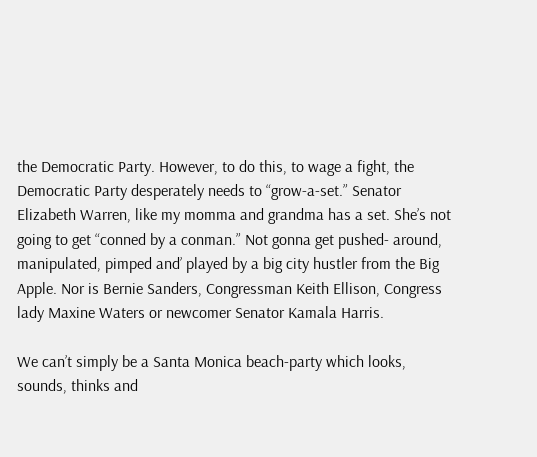the Democratic Party. However, to do this, to wage a fight, the Democratic Party desperately needs to “grow-a-set.” Senator Elizabeth Warren, like my momma and grandma has a set. She’s not going to get “conned by a conman.” Not gonna get pushed- around, manipulated, pimped and’ played by a big city hustler from the Big Apple. Nor is Bernie Sanders, Congressman Keith Ellison, Congress lady Maxine Waters or newcomer Senator Kamala Harris.

We can’t simply be a Santa Monica beach-party which looks, sounds, thinks and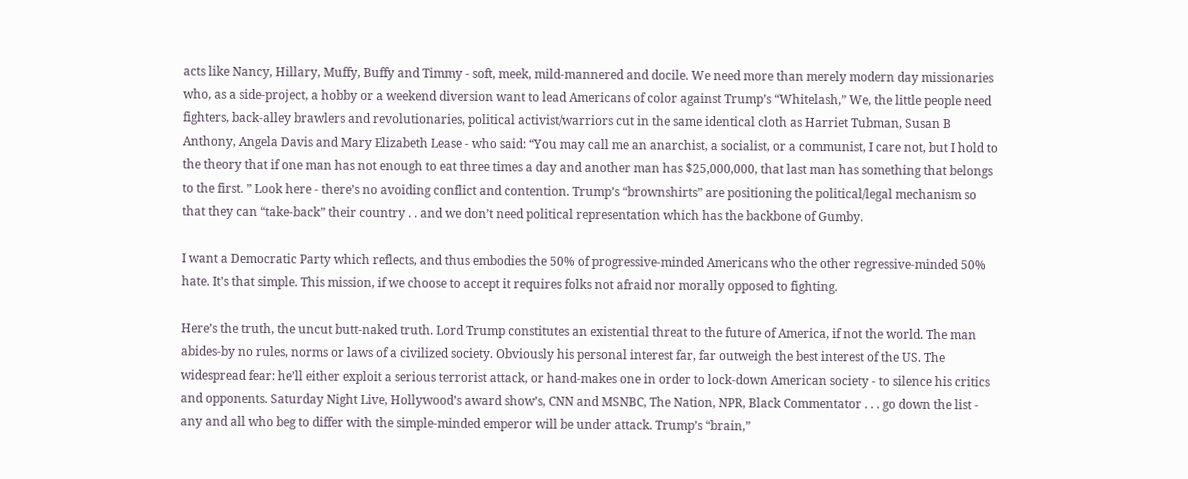acts like Nancy, Hillary, Muffy, Buffy and Timmy - soft, meek, mild-mannered and docile. We need more than merely modern day missionaries who, as a side-project, a hobby or a weekend diversion want to lead Americans of color against Trump’s “Whitelash,” We, the little people need fighters, back-alley brawlers and revolutionaries, political activist/warriors cut in the same identical cloth as Harriet Tubman, Susan B Anthony, Angela Davis and Mary Elizabeth Lease - who said: “You may call me an anarchist, a socialist, or a communist, I care not, but I hold to the theory that if one man has not enough to eat three times a day and another man has $25,000,000, that last man has something that belongs to the first. ” Look here - there’s no avoiding conflict and contention. Trump’s “brownshirts” are positioning the political/legal mechanism so that they can “take-back” their country . . and we don’t need political representation which has the backbone of Gumby.

I want a Democratic Party which reflects, and thus embodies the 50% of progressive-minded Americans who the other regressive-minded 50% hate. It’s that simple. This mission, if we choose to accept it requires folks not afraid nor morally opposed to fighting.

Here’s the truth, the uncut butt-naked truth. Lord Trump constitutes an existential threat to the future of America, if not the world. The man abides-by no rules, norms or laws of a civilized society. Obviously his personal interest far, far outweigh the best interest of the US. The widespread fear: he’ll either exploit a serious terrorist attack, or hand-makes one in order to lock-down American society - to silence his critics and opponents. Saturday Night Live, Hollywood’s award show’s, CNN and MSNBC, The Nation, NPR, Black Commentator . . . go down the list - any and all who beg to differ with the simple-minded emperor will be under attack. Trump’s “brain,”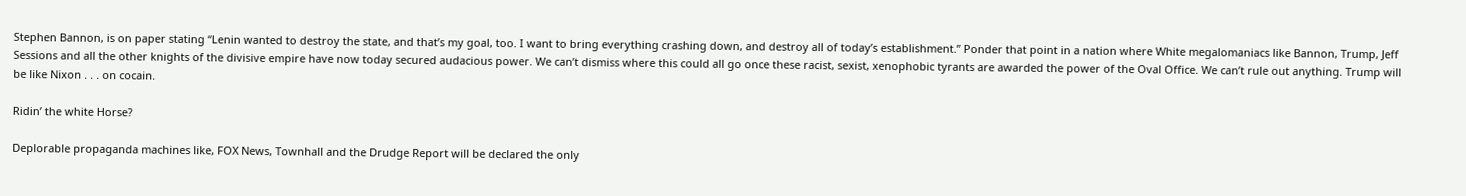Stephen Bannon, is on paper stating “Lenin wanted to destroy the state, and that’s my goal, too. I want to bring everything crashing down, and destroy all of today’s establishment.” Ponder that point in a nation where White megalomaniacs like Bannon, Trump, Jeff Sessions and all the other knights of the divisive empire have now today secured audacious power. We can’t dismiss where this could all go once these racist, sexist, xenophobic tyrants are awarded the power of the Oval Office. We can’t rule out anything. Trump will be like Nixon . . . on cocain.

Ridin’ the white Horse?

Deplorable propaganda machines like, FOX News, Townhall and the Drudge Report will be declared the only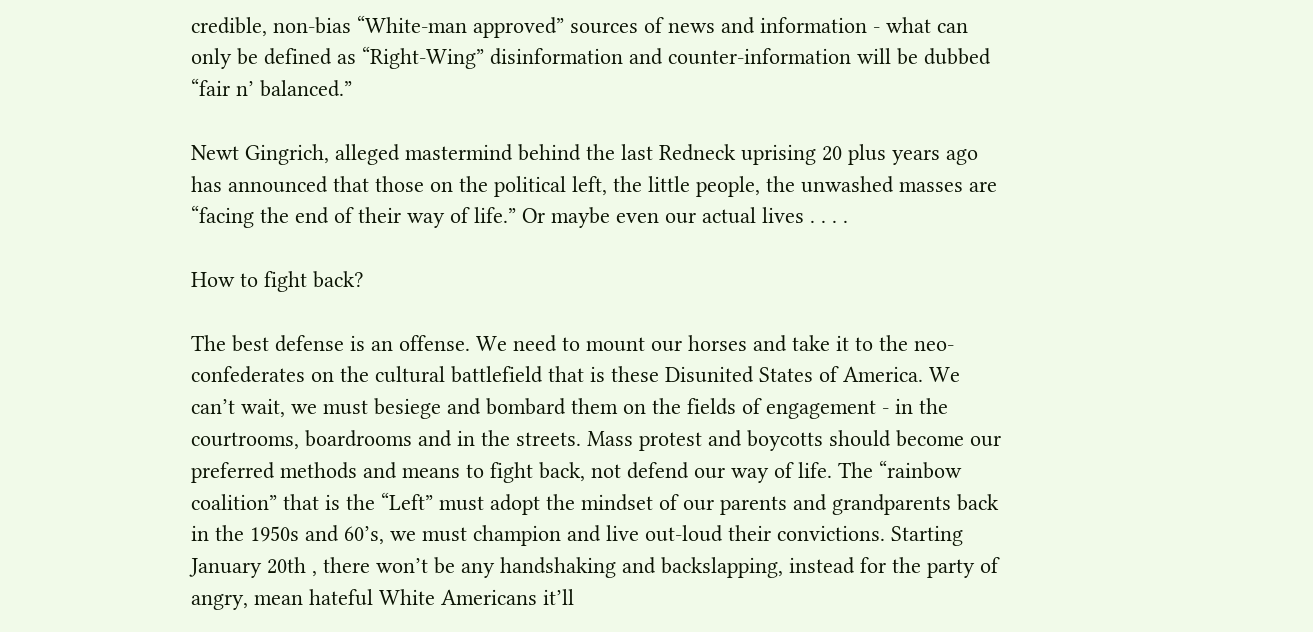credible, non-bias “White-man approved” sources of news and information - what can only be defined as “Right-Wing” disinformation and counter-information will be dubbed “fair n’ balanced.”

Newt Gingrich, alleged mastermind behind the last Redneck uprising 20 plus years ago has announced that those on the political left, the little people, the unwashed masses are “facing the end of their way of life.” Or maybe even our actual lives . . . .

How to fight back?

The best defense is an offense. We need to mount our horses and take it to the neo-confederates on the cultural battlefield that is these Disunited States of America. We can’t wait, we must besiege and bombard them on the fields of engagement - in the courtrooms, boardrooms and in the streets. Mass protest and boycotts should become our preferred methods and means to fight back, not defend our way of life. The “rainbow coalition” that is the “Left” must adopt the mindset of our parents and grandparents back in the 1950s and 60’s, we must champion and live out-loud their convictions. Starting January 20th , there won’t be any handshaking and backslapping, instead for the party of angry, mean hateful White Americans it’ll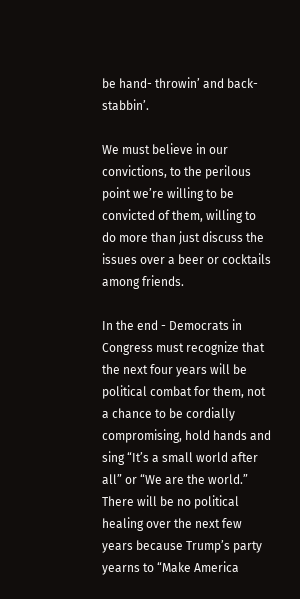be hand- throwin’ and back-stabbin’.

We must believe in our convictions, to the perilous point we’re willing to be convicted of them, willing to do more than just discuss the issues over a beer or cocktails among friends.

In the end - Democrats in Congress must recognize that the next four years will be political combat for them, not a chance to be cordially compromising, hold hands and sing “It’s a small world after all” or “We are the world.” There will be no political healing over the next few years because Trump’s party yearns to “Make America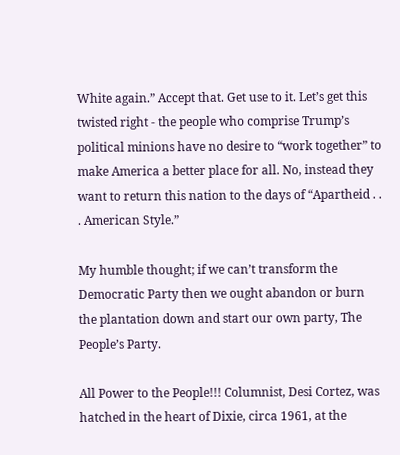White again.” Accept that. Get use to it. Let’s get this twisted right - the people who comprise Trump’s political minions have no desire to “work together” to make America a better place for all. No, instead they want to return this nation to the days of “Apartheid . . . American Style.”

My humble thought; if we can’t transform the Democratic Party then we ought abandon or burn the plantation down and start our own party, The People’s Party.

All Power to the People!!! Columnist, Desi Cortez, was hatched in the heart of Dixie, circa 1961, at the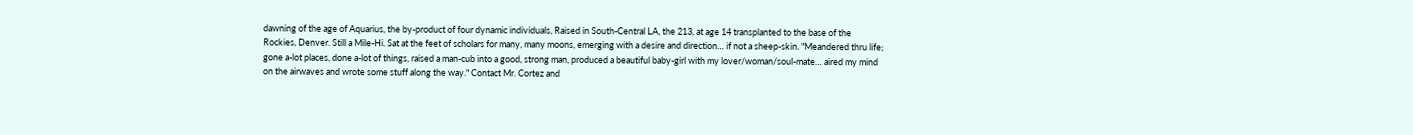dawning of the age of Aquarius, the by-product of four dynamic individuals, Raised in South-Central LA, the 213, at age 14 transplanted to the base of the Rockies, Denver. Still a Mile-Hi. Sat at the feet of scholars for many, many moons, emerging with a desire and direction… if not a sheep-skin. "Meandered thru life; gone a-lot places, done a-lot of things, raised a man-cub into a good, strong man, produced a beautiful baby-girl with my lover/woman/soul-mate… aired my mind on the airwaves and wrote some stuff along the way." Contact Mr. Cortez and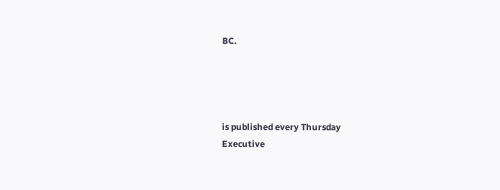BC.




is published every Thursday
Executive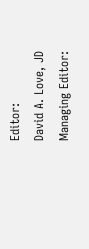Editor:
David A. Love, JD
Managing Editor: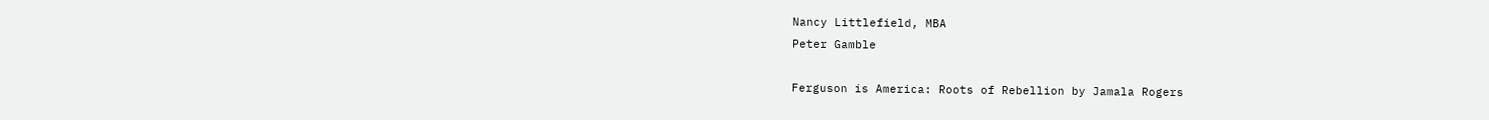Nancy Littlefield, MBA
Peter Gamble

Ferguson is America: Roots of Rebellion by Jamala Rogers